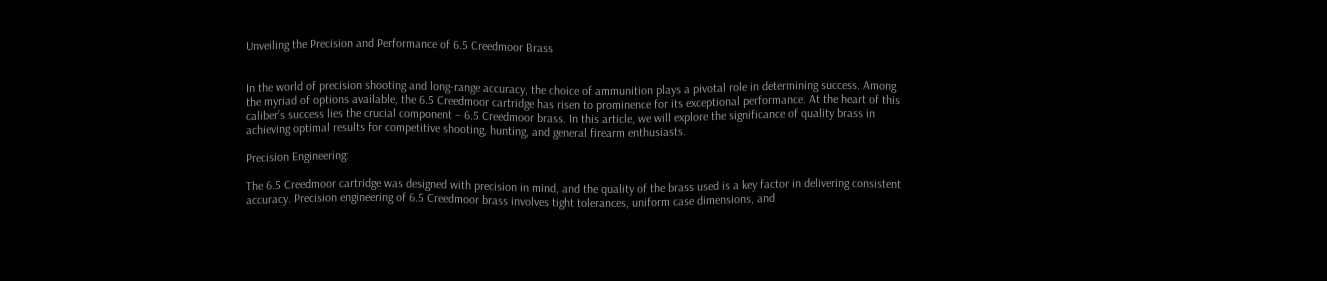Unveiling the Precision and Performance of 6.5 Creedmoor Brass


In the world of precision shooting and long-range accuracy, the choice of ammunition plays a pivotal role in determining success. Among the myriad of options available, the 6.5 Creedmoor cartridge has risen to prominence for its exceptional performance. At the heart of this caliber’s success lies the crucial component – 6.5 Creedmoor brass. In this article, we will explore the significance of quality brass in achieving optimal results for competitive shooting, hunting, and general firearm enthusiasts.

Precision Engineering:

The 6.5 Creedmoor cartridge was designed with precision in mind, and the quality of the brass used is a key factor in delivering consistent accuracy. Precision engineering of 6.5 Creedmoor brass involves tight tolerances, uniform case dimensions, and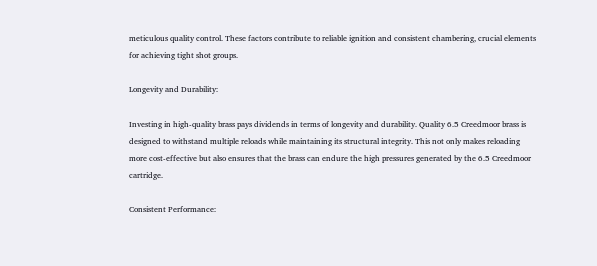meticulous quality control. These factors contribute to reliable ignition and consistent chambering, crucial elements for achieving tight shot groups.

Longevity and Durability:

Investing in high-quality brass pays dividends in terms of longevity and durability. Quality 6.5 Creedmoor brass is designed to withstand multiple reloads while maintaining its structural integrity. This not only makes reloading more cost-effective but also ensures that the brass can endure the high pressures generated by the 6.5 Creedmoor cartridge.

Consistent Performance: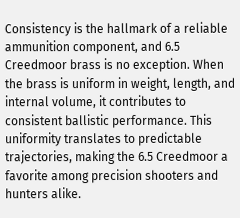Consistency is the hallmark of a reliable ammunition component, and 6.5 Creedmoor brass is no exception. When the brass is uniform in weight, length, and internal volume, it contributes to consistent ballistic performance. This uniformity translates to predictable trajectories, making the 6.5 Creedmoor a favorite among precision shooters and hunters alike.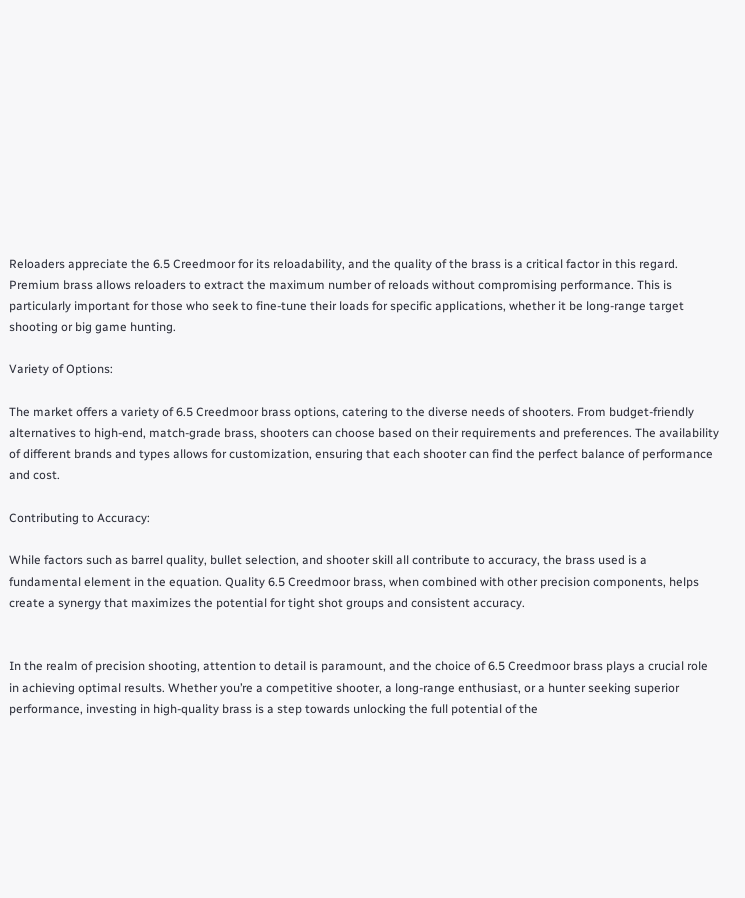Reloaders appreciate the 6.5 Creedmoor for its reloadability, and the quality of the brass is a critical factor in this regard. Premium brass allows reloaders to extract the maximum number of reloads without compromising performance. This is particularly important for those who seek to fine-tune their loads for specific applications, whether it be long-range target shooting or big game hunting.

Variety of Options:

The market offers a variety of 6.5 Creedmoor brass options, catering to the diverse needs of shooters. From budget-friendly alternatives to high-end, match-grade brass, shooters can choose based on their requirements and preferences. The availability of different brands and types allows for customization, ensuring that each shooter can find the perfect balance of performance and cost.

Contributing to Accuracy:

While factors such as barrel quality, bullet selection, and shooter skill all contribute to accuracy, the brass used is a fundamental element in the equation. Quality 6.5 Creedmoor brass, when combined with other precision components, helps create a synergy that maximizes the potential for tight shot groups and consistent accuracy.


In the realm of precision shooting, attention to detail is paramount, and the choice of 6.5 Creedmoor brass plays a crucial role in achieving optimal results. Whether you’re a competitive shooter, a long-range enthusiast, or a hunter seeking superior performance, investing in high-quality brass is a step towards unlocking the full potential of the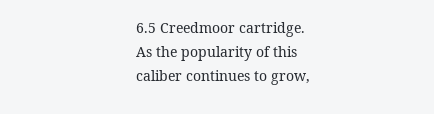6.5 Creedmoor cartridge. As the popularity of this caliber continues to grow,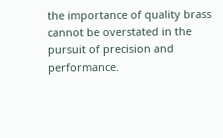the importance of quality brass cannot be overstated in the pursuit of precision and performance.